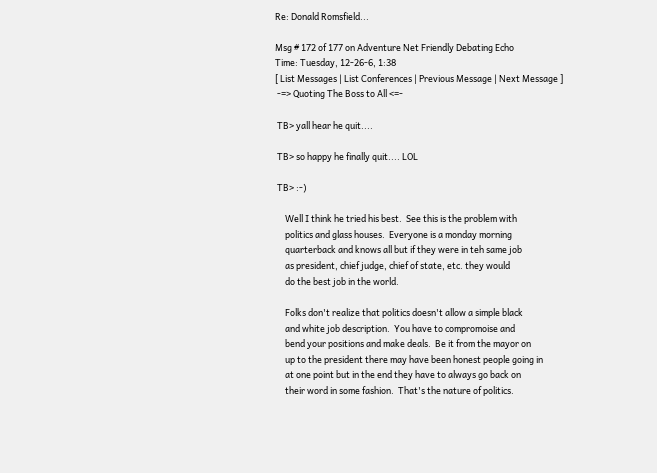Re: Donald Romsfield...

Msg # 172 of 177 on Adventure Net Friendly Debating Echo
Time: Tuesday, 12-26-6, 1:38
[ List Messages | List Conferences | Previous Message | Next Message ]
 -=> Quoting The Boss to All <=-

 TB> yall hear he quit....

 TB> so happy he finally quit.... LOL

 TB> :-)

     Well I think he tried his best.  See this is the problem with
     politics and glass houses.  Everyone is a monday morning
     quarterback and knows all but if they were in teh same job
     as president, chief judge, chief of state, etc. they would
     do the best job in the world.

     Folks don't realize that politics doesn't allow a simple black
     and white job description.  You have to compromoise and
     bend your positions and make deals.  Be it from the mayor on
     up to the president there may have been honest people going in
     at one point but in the end they have to always go back on
     their word in some fashion.  That's the nature of politics.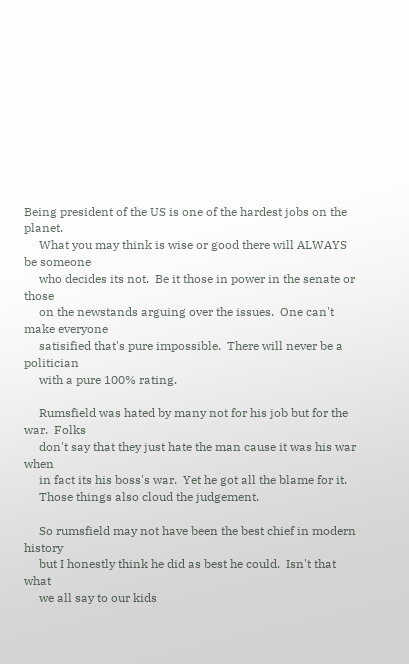Being president of the US is one of the hardest jobs on the planet.
     What you may think is wise or good there will ALWAYS be someone
     who decides its not.  Be it those in power in the senate or those
     on the newstands arguing over the issues.  One can't make everyone
     satisified that's pure impossible.  There will never be a politician
     with a pure 100% rating.

     Rumsfield was hated by many not for his job but for the war.  Folks
     don't say that they just hate the man cause it was his war when
     in fact its his boss's war.  Yet he got all the blame for it.
     Those things also cloud the judgement.

     So rumsfield may not have been the best chief in modern history
     but I honestly think he did as best he could.  Isn't that what
     we all say to our kids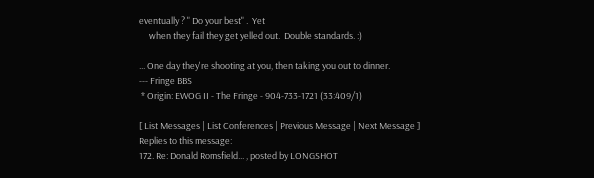eventually ? " Do your best" .  Yet
     when they fail they get yelled out.  Double standards. :)

... One day they're shooting at you, then taking you out to dinner.
--- Fringe BBS
 * Origin: EWOG II - The Fringe - 904-733-1721 (33:409/1)

[ List Messages | List Conferences | Previous Message | Next Message ]
Replies to this message:
172. Re: Donald Romsfield... , posted by LONGSHOT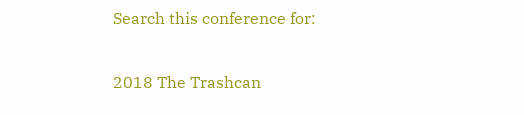Search this conference for:

2018 The Trashcan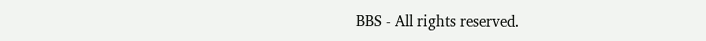BBS - All rights reserved.